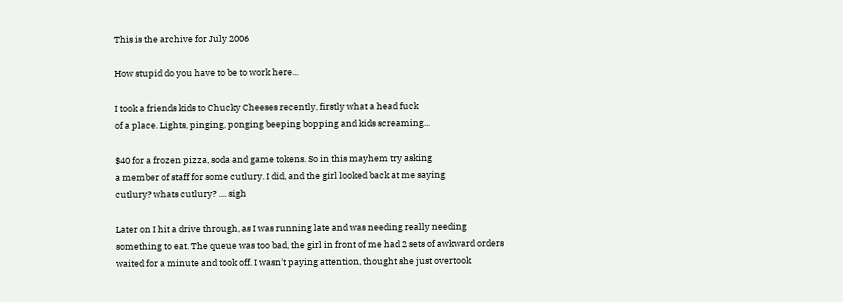This is the archive for July 2006

How stupid do you have to be to work here...

I took a friends kids to Chucky Cheeses recently, firstly what a head fuck
of a place. Lights, pinging, ponging beeping bopping and kids screaming...

$40 for a frozen pizza, soda and game tokens. So in this mayhem try asking
a member of staff for some cutlury. I did, and the girl looked back at me saying
cutlury? whats cutlury? .... sigh

Later on I hit a drive through, as I was running late and was needing really needing
something to eat. The queue was too bad, the girl in front of me had 2 sets of awkward orders
waited for a minute and took off. I wasn't paying attention, thought she just overtook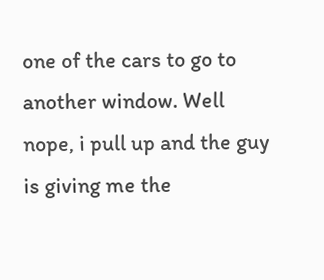one of the cars to go to another window. Well nope, i pull up and the guy is giving me the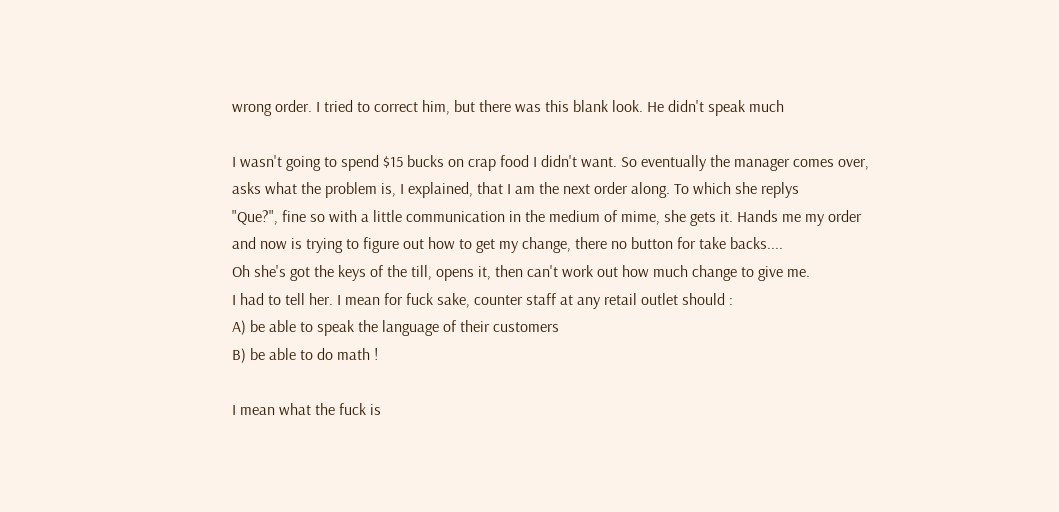wrong order. I tried to correct him, but there was this blank look. He didn't speak much

I wasn't going to spend $15 bucks on crap food I didn't want. So eventually the manager comes over,
asks what the problem is, I explained, that I am the next order along. To which she replys
"Que?", fine so with a little communication in the medium of mime, she gets it. Hands me my order
and now is trying to figure out how to get my change, there no button for take backs....
Oh she's got the keys of the till, opens it, then can't work out how much change to give me.
I had to tell her. I mean for fuck sake, counter staff at any retail outlet should :
A) be able to speak the language of their customers
B) be able to do math !

I mean what the fuck is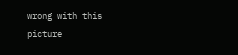wrong with this picture